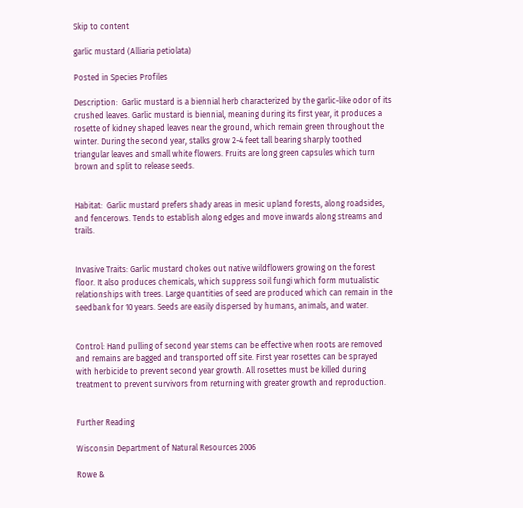Skip to content

garlic mustard (Alliaria petiolata)

Posted in Species Profiles

Description:  Garlic mustard is a biennial herb characterized by the garlic-like odor of its crushed leaves. Garlic mustard is biennial, meaning during its first year, it produces a rosette of kidney shaped leaves near the ground, which remain green throughout the winter. During the second year, stalks grow 2-4 feet tall bearing sharply toothed triangular leaves and small white flowers. Fruits are long green capsules which turn brown and split to release seeds.


Habitat:  Garlic mustard prefers shady areas in mesic upland forests, along roadsides, and fencerows. Tends to establish along edges and move inwards along streams and trails.


Invasive Traits: Garlic mustard chokes out native wildflowers growing on the forest floor. It also produces chemicals, which suppress soil fungi which form mutualistic relationships with trees. Large quantities of seed are produced which can remain in the seedbank for 10 years. Seeds are easily dispersed by humans, animals, and water.


Control: Hand pulling of second year stems can be effective when roots are removed and remains are bagged and transported off site. First year rosettes can be sprayed with herbicide to prevent second year growth. All rosettes must be killed during treatment to prevent survivors from returning with greater growth and reproduction.


Further Reading

Wisconsin Department of Natural Resources 2006

Rowe &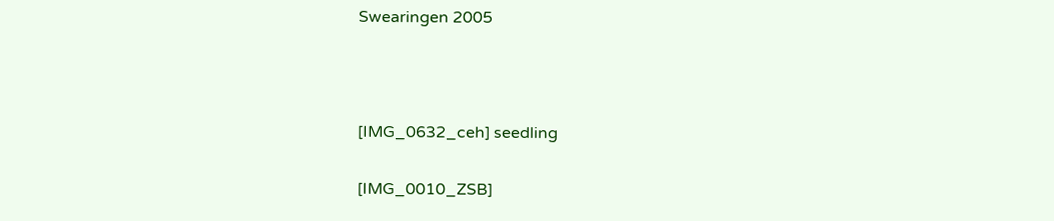Swearingen 2005



[IMG_0632_ceh] seedling

[IMG_0010_ZSB]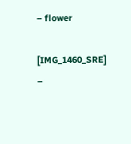– flower

[IMG_1460_SRE] –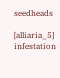seedheads

[alliaria_5] infestation